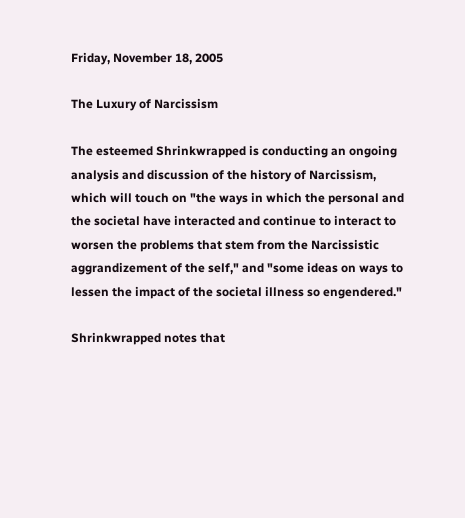Friday, November 18, 2005

The Luxury of Narcissism

The esteemed Shrinkwrapped is conducting an ongoing analysis and discussion of the history of Narcissism, which will touch on "the ways in which the personal and the societal have interacted and continue to interact to worsen the problems that stem from the Narcissistic aggrandizement of the self," and "some ideas on ways to lessen the impact of the societal illness so engendered."

Shrinkwrapped notes that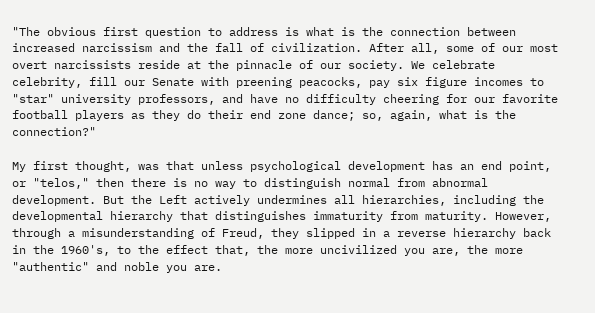"The obvious first question to address is what is the connection between increased narcissism and the fall of civilization. After all, some of our most overt narcissists reside at the pinnacle of our society. We celebrate celebrity, fill our Senate with preening peacocks, pay six figure incomes to "star" university professors, and have no difficulty cheering for our favorite football players as they do their end zone dance; so, again, what is the connection?"

My first thought, was that unless psychological development has an end point, or "telos," then there is no way to distinguish normal from abnormal development. But the Left actively undermines all hierarchies, including the developmental hierarchy that distinguishes immaturity from maturity. However, through a misunderstanding of Freud, they slipped in a reverse hierarchy back in the 1960's, to the effect that, the more uncivilized you are, the more "authentic" and noble you are.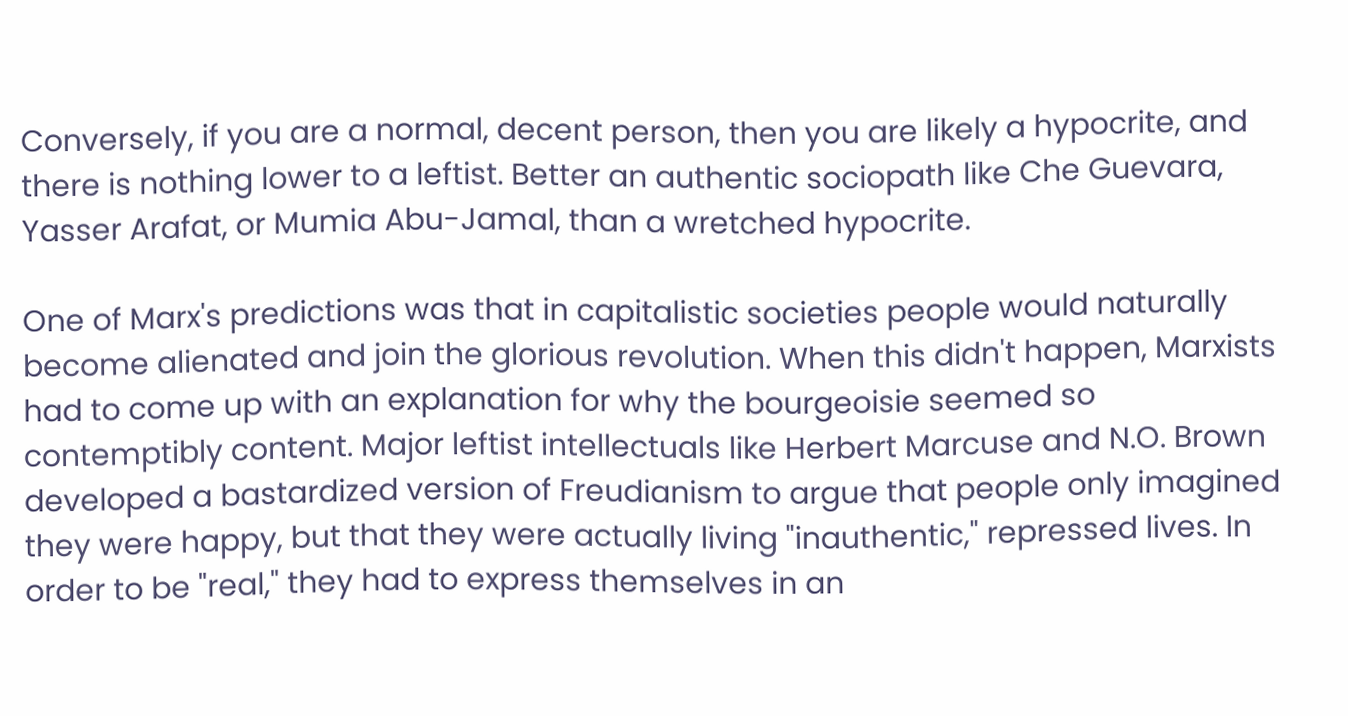Conversely, if you are a normal, decent person, then you are likely a hypocrite, and there is nothing lower to a leftist. Better an authentic sociopath like Che Guevara, Yasser Arafat, or Mumia Abu-Jamal, than a wretched hypocrite.

One of Marx's predictions was that in capitalistic societies people would naturally become alienated and join the glorious revolution. When this didn't happen, Marxists had to come up with an explanation for why the bourgeoisie seemed so contemptibly content. Major leftist intellectuals like Herbert Marcuse and N.O. Brown developed a bastardized version of Freudianism to argue that people only imagined they were happy, but that they were actually living "inauthentic," repressed lives. In order to be "real," they had to express themselves in an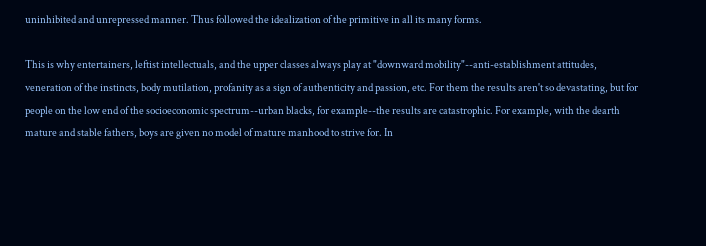uninhibited and unrepressed manner. Thus followed the idealization of the primitive in all its many forms.

This is why entertainers, leftist intellectuals, and the upper classes always play at "downward mobility"--anti-establishment attitudes, veneration of the instincts, body mutilation, profanity as a sign of authenticity and passion, etc. For them the results aren't so devastating, but for people on the low end of the socioeconomic spectrum--urban blacks, for example--the results are catastrophic. For example, with the dearth mature and stable fathers, boys are given no model of mature manhood to strive for. In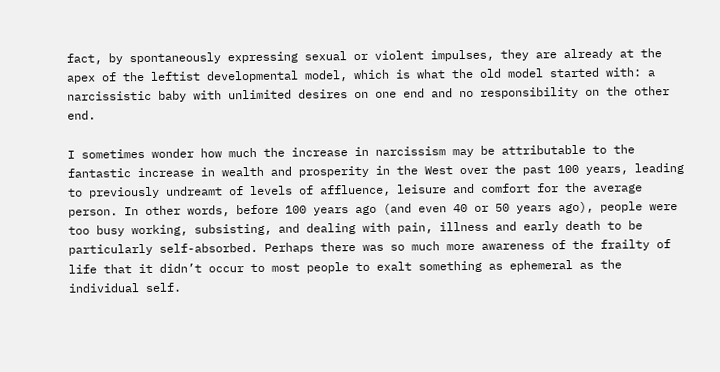fact, by spontaneously expressing sexual or violent impulses, they are already at the apex of the leftist developmental model, which is what the old model started with: a narcissistic baby with unlimited desires on one end and no responsibility on the other end.

I sometimes wonder how much the increase in narcissism may be attributable to the fantastic increase in wealth and prosperity in the West over the past 100 years, leading to previously undreamt of levels of affluence, leisure and comfort for the average person. In other words, before 100 years ago (and even 40 or 50 years ago), people were too busy working, subsisting, and dealing with pain, illness and early death to be particularly self-absorbed. Perhaps there was so much more awareness of the frailty of life that it didn’t occur to most people to exalt something as ephemeral as the individual self.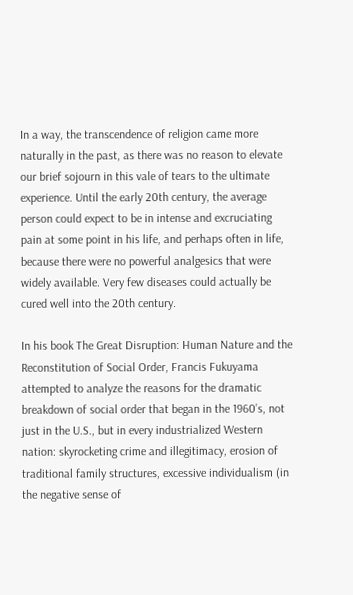In a way, the transcendence of religion came more naturally in the past, as there was no reason to elevate our brief sojourn in this vale of tears to the ultimate experience. Until the early 20th century, the average person could expect to be in intense and excruciating pain at some point in his life, and perhaps often in life, because there were no powerful analgesics that were widely available. Very few diseases could actually be cured well into the 20th century.

In his book The Great Disruption: Human Nature and the Reconstitution of Social Order, Francis Fukuyama attempted to analyze the reasons for the dramatic breakdown of social order that began in the 1960’s, not just in the U.S., but in every industrialized Western nation: skyrocketing crime and illegitimacy, erosion of traditional family structures, excessive individualism (in the negative sense of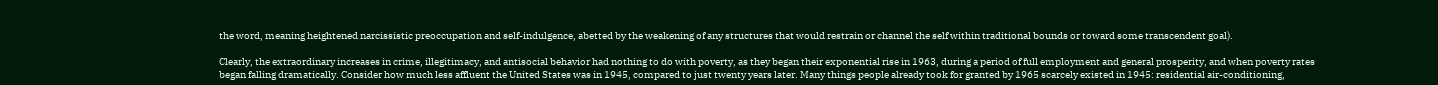the word, meaning heightened narcissistic preoccupation and self-indulgence, abetted by the weakening of any structures that would restrain or channel the self within traditional bounds or toward some transcendent goal).

Clearly, the extraordinary increases in crime, illegitimacy, and antisocial behavior had nothing to do with poverty, as they began their exponential rise in 1963, during a period of full employment and general prosperity, and when poverty rates began falling dramatically. Consider how much less affluent the United States was in 1945, compared to just twenty years later. Many things people already took for granted by 1965 scarcely existed in 1945: residential air-conditioning,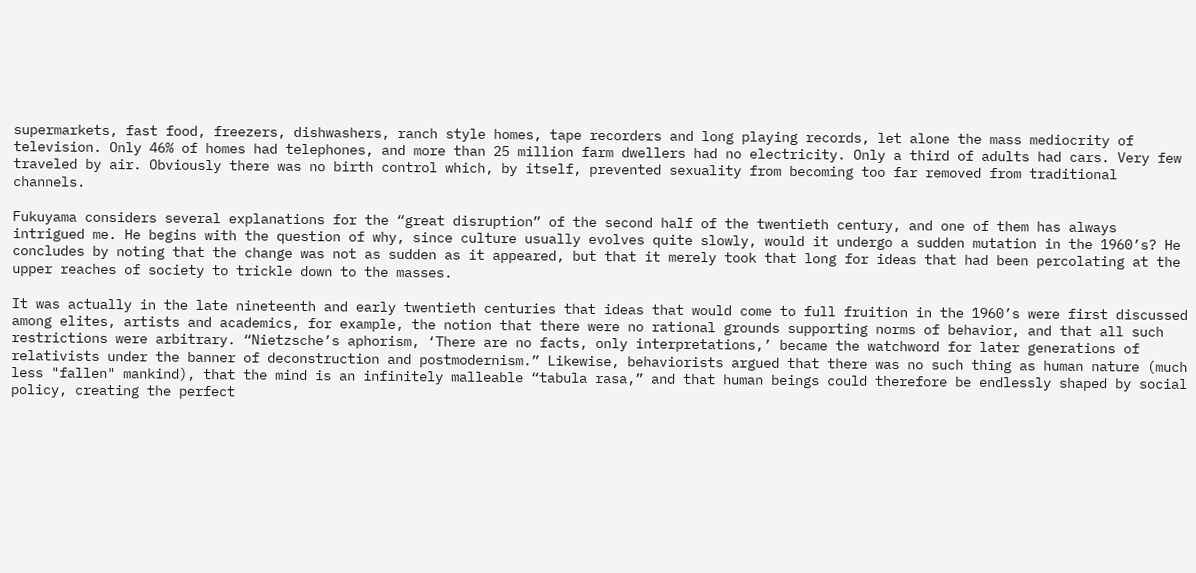supermarkets, fast food, freezers, dishwashers, ranch style homes, tape recorders and long playing records, let alone the mass mediocrity of television. Only 46% of homes had telephones, and more than 25 million farm dwellers had no electricity. Only a third of adults had cars. Very few traveled by air. Obviously there was no birth control which, by itself, prevented sexuality from becoming too far removed from traditional channels.

Fukuyama considers several explanations for the “great disruption” of the second half of the twentieth century, and one of them has always intrigued me. He begins with the question of why, since culture usually evolves quite slowly, would it undergo a sudden mutation in the 1960’s? He concludes by noting that the change was not as sudden as it appeared, but that it merely took that long for ideas that had been percolating at the upper reaches of society to trickle down to the masses.

It was actually in the late nineteenth and early twentieth centuries that ideas that would come to full fruition in the 1960’s were first discussed among elites, artists and academics, for example, the notion that there were no rational grounds supporting norms of behavior, and that all such restrictions were arbitrary. “Nietzsche’s aphorism, ‘There are no facts, only interpretations,’ became the watchword for later generations of relativists under the banner of deconstruction and postmodernism.” Likewise, behaviorists argued that there was no such thing as human nature (much less "fallen" mankind), that the mind is an infinitely malleable “tabula rasa,” and that human beings could therefore be endlessly shaped by social policy, creating the perfect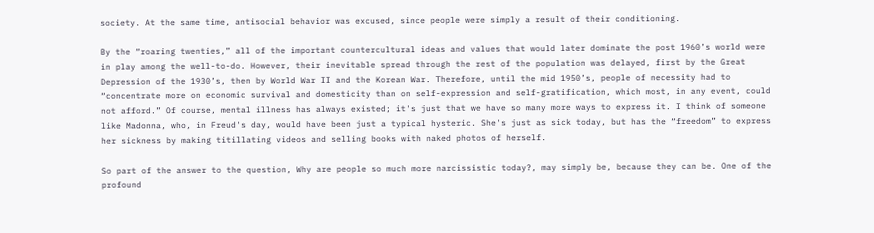society. At the same time, antisocial behavior was excused, since people were simply a result of their conditioning.

By the “roaring twenties,” all of the important countercultural ideas and values that would later dominate the post 1960’s world were in play among the well-to-do. However, their inevitable spread through the rest of the population was delayed, first by the Great Depression of the 1930’s, then by World War II and the Korean War. Therefore, until the mid 1950’s, people of necessity had to “concentrate more on economic survival and domesticity than on self-expression and self-gratification, which most, in any event, could not afford.” Of course, mental illness has always existed; it's just that we have so many more ways to express it. I think of someone like Madonna, who, in Freud's day, would have been just a typical hysteric. She's just as sick today, but has the “freedom” to express her sickness by making titillating videos and selling books with naked photos of herself.

So part of the answer to the question, Why are people so much more narcissistic today?, may simply be, because they can be. One of the profound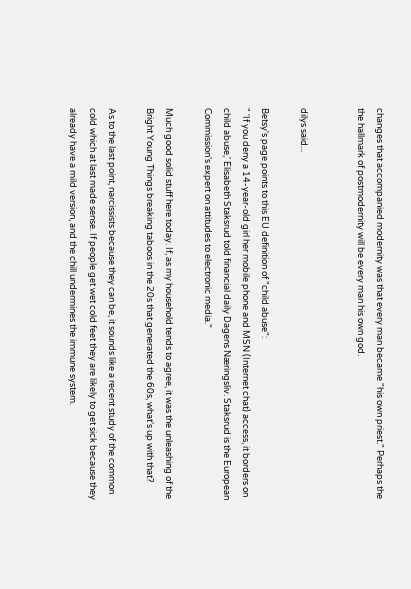changes that accompanied modernity was that every man became "his own priest." Perhaps the the hallmark of postmodernity will be every man his own god.


dilys said...

Betsy's page points to this EU definition of "child abuse":
" 'If you deny a 14-year-old girl her mobile phone and MSN (Internet chat) access, it borders on child abuse,' Elisabeth Staksrud told financial daily Dagens Næringsliv. Staksrud is the European Commission's expert on attitudes to electronic media."

Much good solid stuff here today. If, as my household tends to agree, it was the unleashing of the Bright Young Things breaking taboos in the 20s that generated the 60s, what's up with that?

As to the last point, narcissists because they can be, it sounds like a recent study of the common cold which at last made sense. If people get wet cold feet they are likely to get sick because they already have a mild version, and the chill undermines the immune system.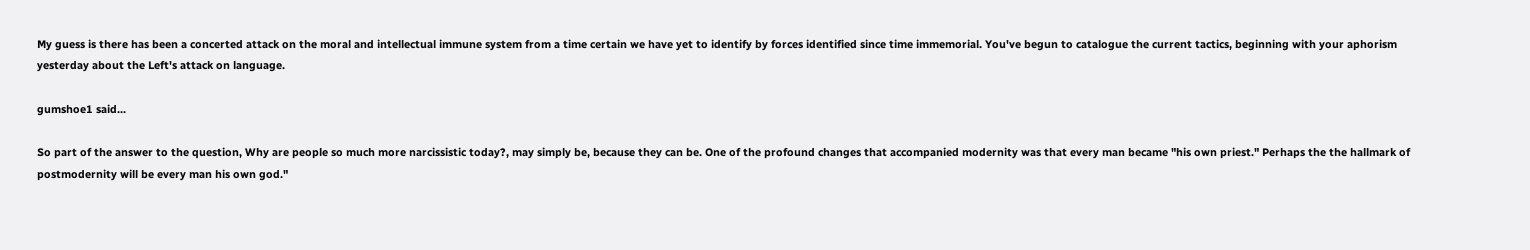My guess is there has been a concerted attack on the moral and intellectual immune system from a time certain we have yet to identify by forces identified since time immemorial. You've begun to catalogue the current tactics, beginning with your aphorism yesterday about the Left's attack on language.

gumshoe1 said...

So part of the answer to the question, Why are people so much more narcissistic today?, may simply be, because they can be. One of the profound changes that accompanied modernity was that every man became "his own priest." Perhaps the the hallmark of postmodernity will be every man his own god."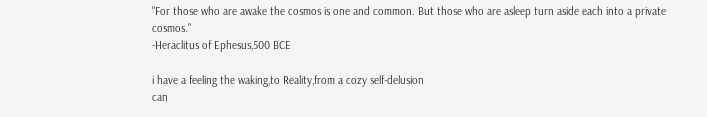"For those who are awake the cosmos is one and common. But those who are asleep turn aside each into a private cosmos."
-Heraclitus of Ephesus,500 BCE

i have a feeling the waking,to Reality,from a cozy self-delusion
can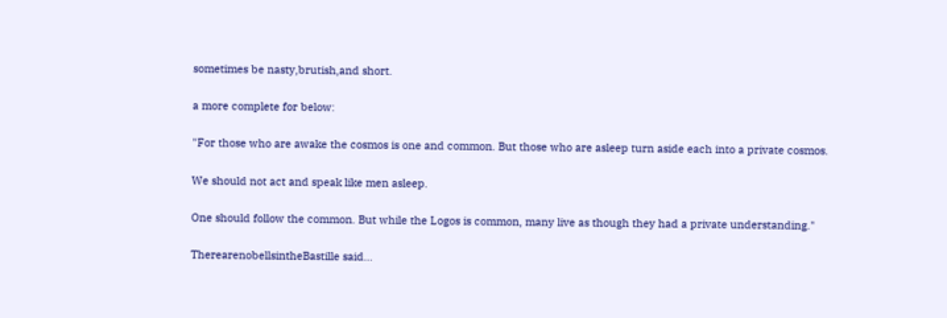sometimes be nasty,brutish,and short.

a more complete for below:

"For those who are awake the cosmos is one and common. But those who are asleep turn aside each into a private cosmos.

We should not act and speak like men asleep.

One should follow the common. But while the Logos is common, many live as though they had a private understanding."

TherearenobellsintheBastille said...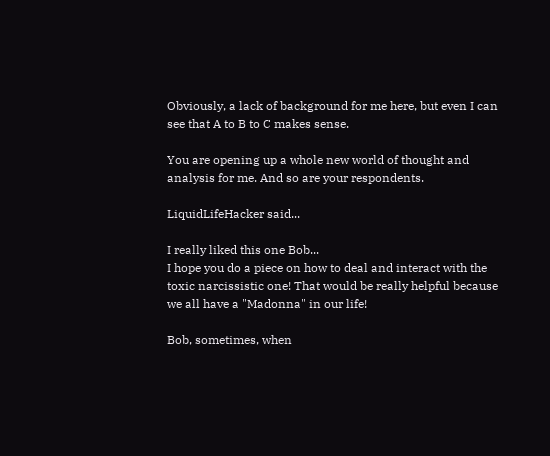Obviously, a lack of background for me here, but even I can see that A to B to C makes sense.

You are opening up a whole new world of thought and analysis for me. And so are your respondents.

LiquidLifeHacker said...

I really liked this one Bob...
I hope you do a piece on how to deal and interact with the toxic narcissistic one! That would be really helpful because we all have a "Madonna" in our life!

Bob, sometimes, when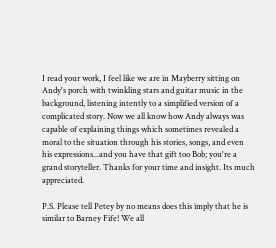I read your work, I feel like we are in Mayberry sitting on Andy's porch with twinkling stars and guitar music in the background, listening intently to a simplified version of a complicated story. Now we all know how Andy always was capable of explaining things which sometimes revealed a moral to the situation through his stories, songs, and even his expressions...and you have that gift too Bob; you're a grand storyteller. Thanks for your time and insight. Its much appreciated.

P.S. Please tell Petey by no means does this imply that he is similar to Barney Fife! We all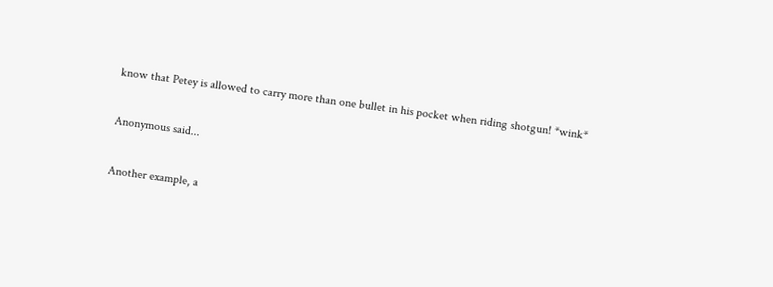know that Petey is allowed to carry more than one bullet in his pocket when riding shotgun! *wink*

Anonymous said...

Another example, a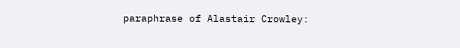paraphrase of Alastair Crowley: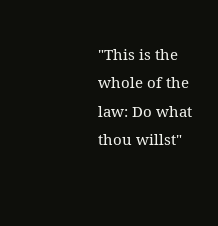"This is the whole of the law: Do what thou willst"